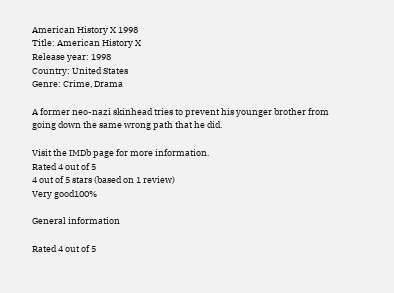American History X 1998
Title: American History X
Release year: 1998
Country: United States
Genre: Crime, Drama

A former neo-nazi skinhead tries to prevent his younger brother from going down the same wrong path that he did.

Visit the IMDb page for more information.
Rated 4 out of 5
4 out of 5 stars (based on 1 review)
Very good100%

General information

Rated 4 out of 5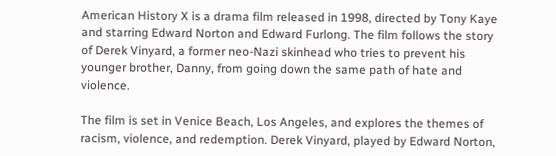American History X is a drama film released in 1998, directed by Tony Kaye and starring Edward Norton and Edward Furlong. The film follows the story of Derek Vinyard, a former neo-Nazi skinhead who tries to prevent his younger brother, Danny, from going down the same path of hate and violence.

The film is set in Venice Beach, Los Angeles, and explores the themes of racism, violence, and redemption. Derek Vinyard, played by Edward Norton,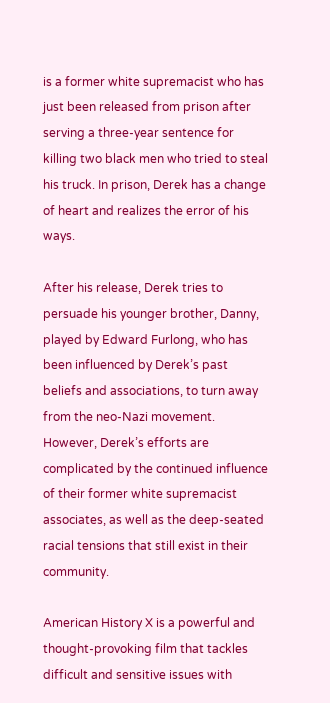is a former white supremacist who has just been released from prison after serving a three-year sentence for killing two black men who tried to steal his truck. In prison, Derek has a change of heart and realizes the error of his ways.

After his release, Derek tries to persuade his younger brother, Danny, played by Edward Furlong, who has been influenced by Derek’s past beliefs and associations, to turn away from the neo-Nazi movement. However, Derek’s efforts are complicated by the continued influence of their former white supremacist associates, as well as the deep-seated racial tensions that still exist in their community.

American History X is a powerful and thought-provoking film that tackles difficult and sensitive issues with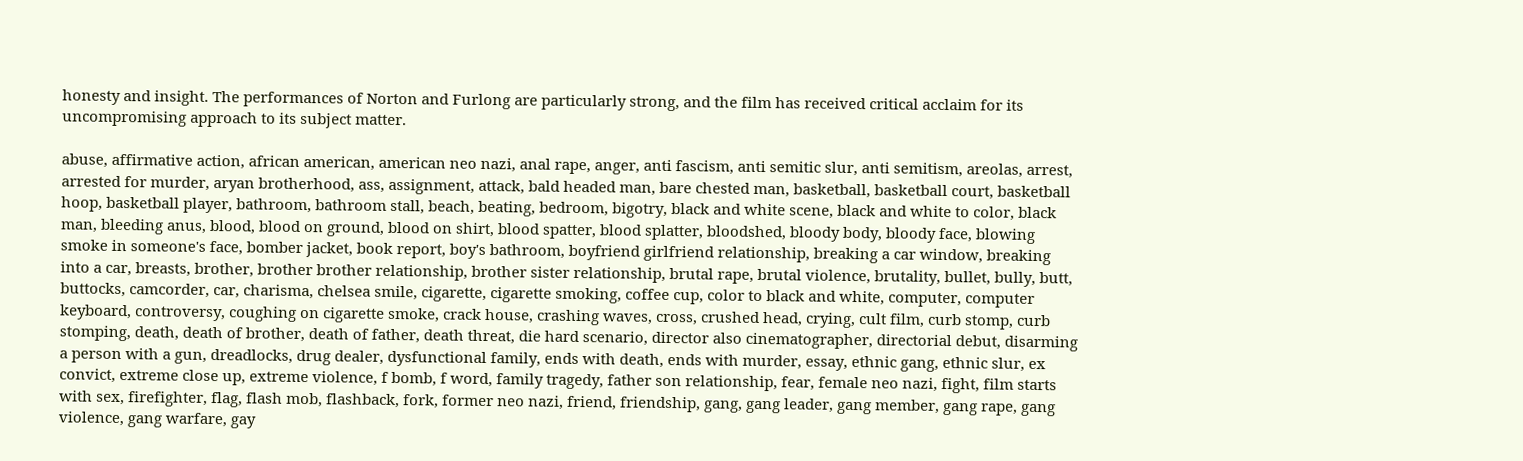honesty and insight. The performances of Norton and Furlong are particularly strong, and the film has received critical acclaim for its uncompromising approach to its subject matter.

abuse, affirmative action, african american, american neo nazi, anal rape, anger, anti fascism, anti semitic slur, anti semitism, areolas, arrest, arrested for murder, aryan brotherhood, ass, assignment, attack, bald headed man, bare chested man, basketball, basketball court, basketball hoop, basketball player, bathroom, bathroom stall, beach, beating, bedroom, bigotry, black and white scene, black and white to color, black man, bleeding anus, blood, blood on ground, blood on shirt, blood spatter, blood splatter, bloodshed, bloody body, bloody face, blowing smoke in someone's face, bomber jacket, book report, boy's bathroom, boyfriend girlfriend relationship, breaking a car window, breaking into a car, breasts, brother, brother brother relationship, brother sister relationship, brutal rape, brutal violence, brutality, bullet, bully, butt, buttocks, camcorder, car, charisma, chelsea smile, cigarette, cigarette smoking, coffee cup, color to black and white, computer, computer keyboard, controversy, coughing on cigarette smoke, crack house, crashing waves, cross, crushed head, crying, cult film, curb stomp, curb stomping, death, death of brother, death of father, death threat, die hard scenario, director also cinematographer, directorial debut, disarming a person with a gun, dreadlocks, drug dealer, dysfunctional family, ends with death, ends with murder, essay, ethnic gang, ethnic slur, ex convict, extreme close up, extreme violence, f bomb, f word, family tragedy, father son relationship, fear, female neo nazi, fight, film starts with sex, firefighter, flag, flash mob, flashback, fork, former neo nazi, friend, friendship, gang, gang leader, gang member, gang rape, gang violence, gang warfare, gay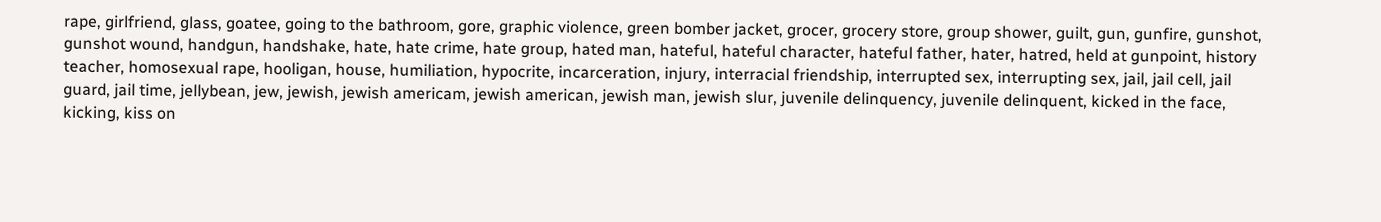rape, girlfriend, glass, goatee, going to the bathroom, gore, graphic violence, green bomber jacket, grocer, grocery store, group shower, guilt, gun, gunfire, gunshot, gunshot wound, handgun, handshake, hate, hate crime, hate group, hated man, hateful, hateful character, hateful father, hater, hatred, held at gunpoint, history teacher, homosexual rape, hooligan, house, humiliation, hypocrite, incarceration, injury, interracial friendship, interrupted sex, interrupting sex, jail, jail cell, jail guard, jail time, jellybean, jew, jewish, jewish americam, jewish american, jewish man, jewish slur, juvenile delinquency, juvenile delinquent, kicked in the face, kicking, kiss on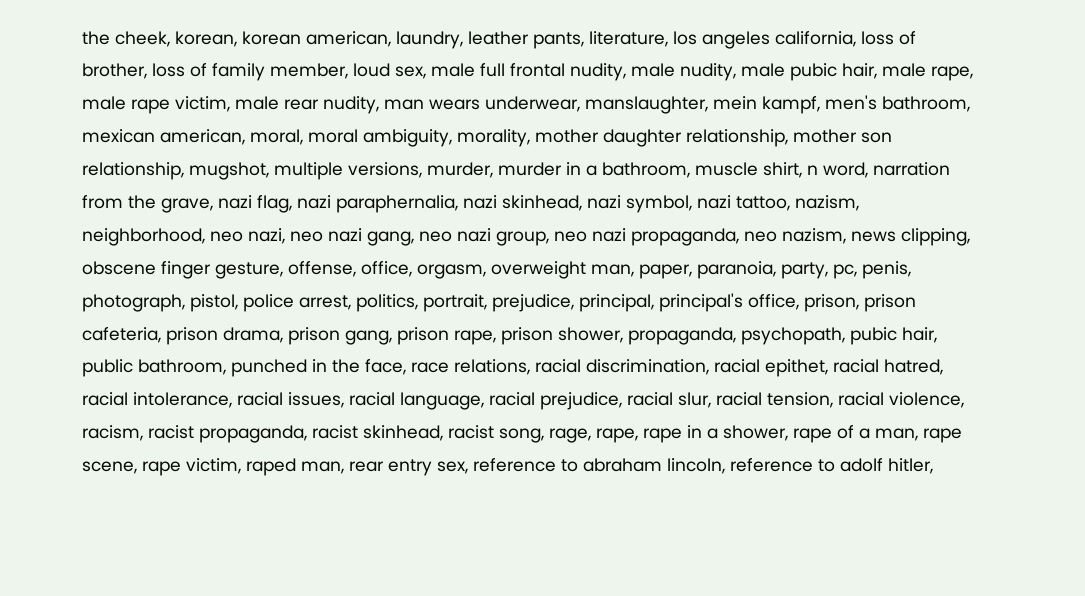the cheek, korean, korean american, laundry, leather pants, literature, los angeles california, loss of brother, loss of family member, loud sex, male full frontal nudity, male nudity, male pubic hair, male rape, male rape victim, male rear nudity, man wears underwear, manslaughter, mein kampf, men's bathroom, mexican american, moral, moral ambiguity, morality, mother daughter relationship, mother son relationship, mugshot, multiple versions, murder, murder in a bathroom, muscle shirt, n word, narration from the grave, nazi flag, nazi paraphernalia, nazi skinhead, nazi symbol, nazi tattoo, nazism, neighborhood, neo nazi, neo nazi gang, neo nazi group, neo nazi propaganda, neo nazism, news clipping, obscene finger gesture, offense, office, orgasm, overweight man, paper, paranoia, party, pc, penis, photograph, pistol, police arrest, politics, portrait, prejudice, principal, principal's office, prison, prison cafeteria, prison drama, prison gang, prison rape, prison shower, propaganda, psychopath, pubic hair, public bathroom, punched in the face, race relations, racial discrimination, racial epithet, racial hatred, racial intolerance, racial issues, racial language, racial prejudice, racial slur, racial tension, racial violence, racism, racist propaganda, racist skinhead, racist song, rage, rape, rape in a shower, rape of a man, rape scene, rape victim, raped man, rear entry sex, reference to abraham lincoln, reference to adolf hitler,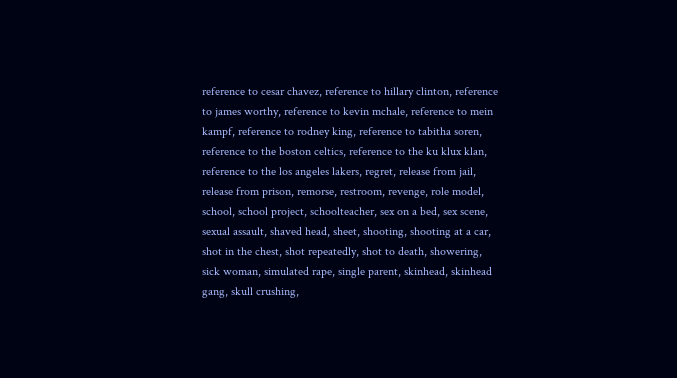reference to cesar chavez, reference to hillary clinton, reference to james worthy, reference to kevin mchale, reference to mein kampf, reference to rodney king, reference to tabitha soren, reference to the boston celtics, reference to the ku klux klan, reference to the los angeles lakers, regret, release from jail, release from prison, remorse, restroom, revenge, role model, school, school project, schoolteacher, sex on a bed, sex scene, sexual assault, shaved head, sheet, shooting, shooting at a car, shot in the chest, shot repeatedly, shot to death, showering, sick woman, simulated rape, single parent, skinhead, skinhead gang, skull crushing,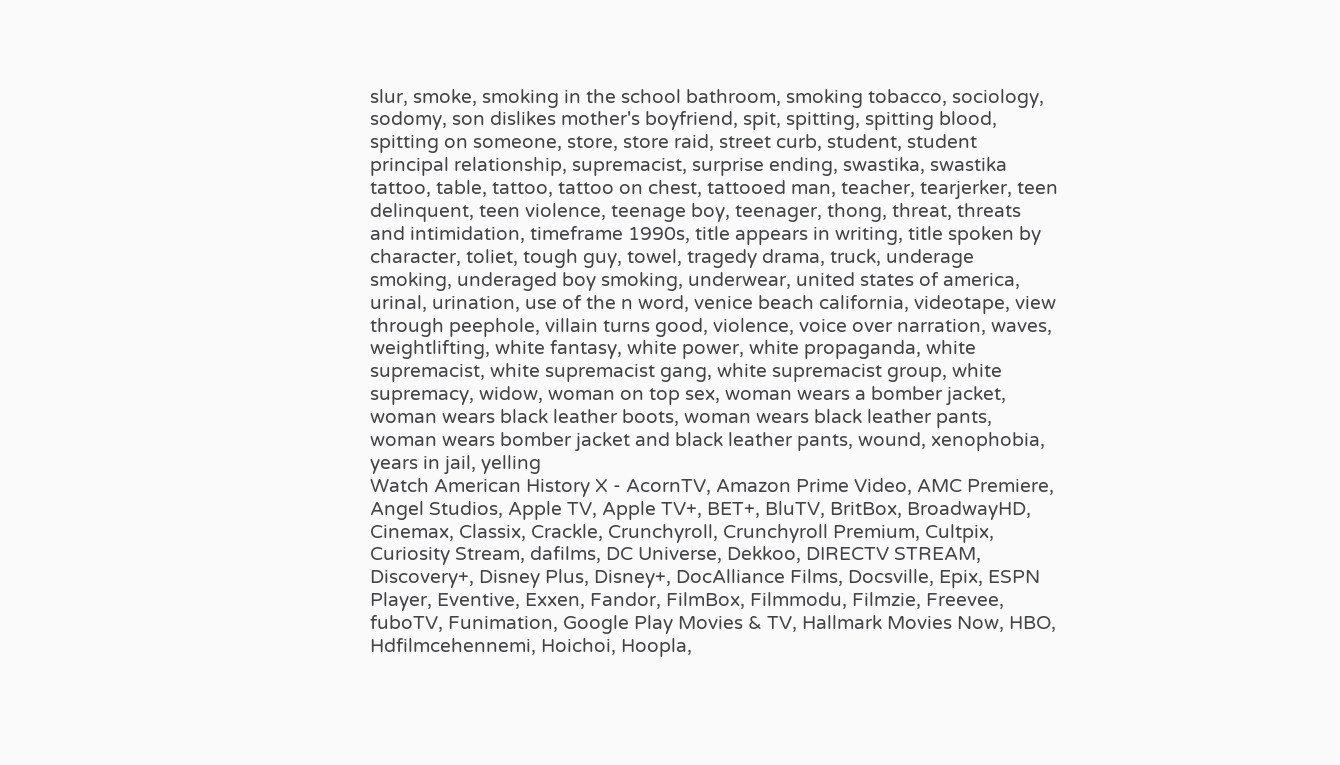slur, smoke, smoking in the school bathroom, smoking tobacco, sociology, sodomy, son dislikes mother's boyfriend, spit, spitting, spitting blood, spitting on someone, store, store raid, street curb, student, student principal relationship, supremacist, surprise ending, swastika, swastika tattoo, table, tattoo, tattoo on chest, tattooed man, teacher, tearjerker, teen delinquent, teen violence, teenage boy, teenager, thong, threat, threats and intimidation, timeframe 1990s, title appears in writing, title spoken by character, toliet, tough guy, towel, tragedy drama, truck, underage smoking, underaged boy smoking, underwear, united states of america, urinal, urination, use of the n word, venice beach california, videotape, view through peephole, villain turns good, violence, voice over narration, waves, weightlifting, white fantasy, white power, white propaganda, white supremacist, white supremacist gang, white supremacist group, white supremacy, widow, woman on top sex, woman wears a bomber jacket, woman wears black leather boots, woman wears black leather pants, woman wears bomber jacket and black leather pants, wound, xenophobia, years in jail, yelling
Watch American History X - AcornTV, Amazon Prime Video, AMC Premiere, Angel Studios, Apple TV, Apple TV+, BET+, BluTV, BritBox, BroadwayHD, Cinemax, Classix, Crackle, Crunchyroll, Crunchyroll Premium, Cultpix, Curiosity Stream, dafilms, DC Universe, Dekkoo, DIRECTV STREAM, Discovery+, Disney Plus, Disney+, DocAlliance Films, Docsville, Epix, ESPN Player, Eventive, Exxen, Fandor, FilmBox, Filmmodu, Filmzie, Freevee, fuboTV, Funimation, Google Play Movies & TV, Hallmark Movies Now, HBO, Hdfilmcehennemi, Hoichoi, Hoopla,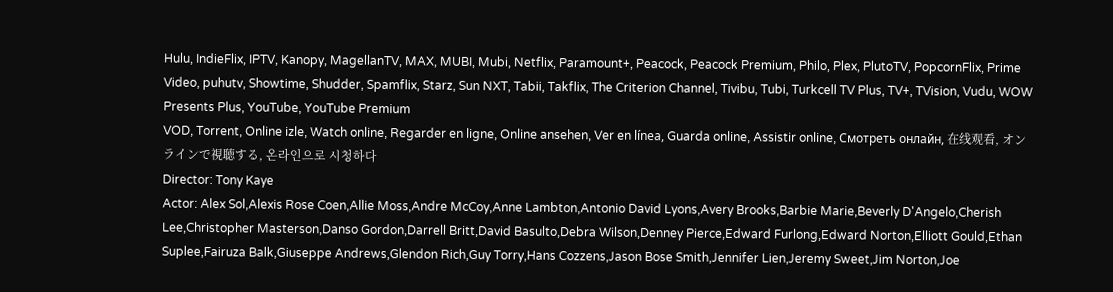Hulu, IndieFlix, IPTV, Kanopy, MagellanTV, MAX, MUBI, Mubi, Netflix, Paramount+, Peacock, Peacock Premium, Philo, Plex, PlutoTV, PopcornFlix, Prime Video, puhutv, Showtime, Shudder, Spamflix, Starz, Sun NXT, Tabii, Takflix, The Criterion Channel, Tivibu, Tubi, Turkcell TV Plus, TV+, TVision, Vudu, WOW Presents Plus, YouTube, YouTube Premium
VOD, Torrent, Online izle, Watch online, Regarder en ligne, Online ansehen, Ver en línea, Guarda online, Assistir online, Смотреть онлайн, 在线观看, オンラインで視聴する, 온라인으로 시청하다
Director: Tony Kaye
Actor: Alex Sol,Alexis Rose Coen,Allie Moss,Andre McCoy,Anne Lambton,Antonio David Lyons,Avery Brooks,Barbie Marie,Beverly D'Angelo,Cherish Lee,Christopher Masterson,Danso Gordon,Darrell Britt,David Basulto,Debra Wilson,Denney Pierce,Edward Furlong,Edward Norton,Elliott Gould,Ethan Suplee,Fairuza Balk,Giuseppe Andrews,Glendon Rich,Guy Torry,Hans Cozzens,Jason Bose Smith,Jennifer Lien,Jeremy Sweet,Jim Norton,Joe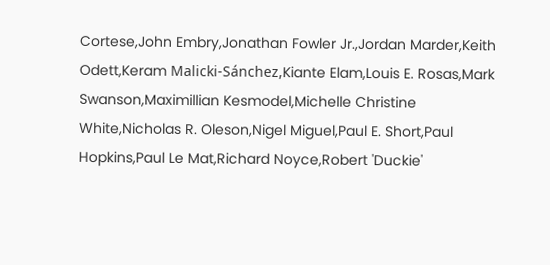Cortese,John Embry,Jonathan Fowler Jr.,Jordan Marder,Keith Odett,Keram Malicki-Sánchez,Kiante Elam,Louis E. Rosas,Mark Swanson,Maximillian Kesmodel,Michelle Christine White,Nicholas R. Oleson,Nigel Miguel,Paul E. Short,Paul Hopkins,Paul Le Mat,Richard Noyce,Robert 'Duckie'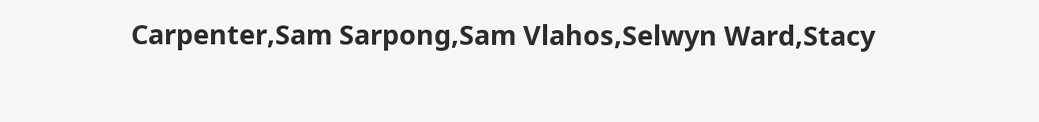Carpenter,Sam Sarpong,Sam Vlahos,Selwyn Ward,Stacy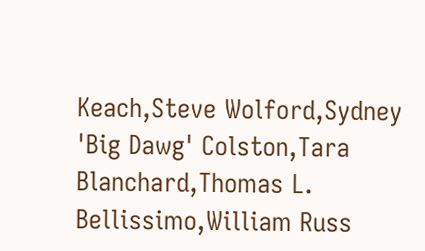Keach,Steve Wolford,Sydney 'Big Dawg' Colston,Tara Blanchard,Thomas L. Bellissimo,William Russ